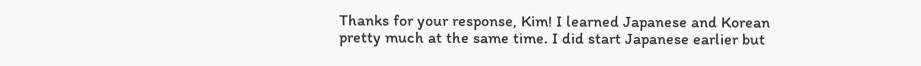Thanks for your response, Kim! I learned Japanese and Korean pretty much at the same time. I did start Japanese earlier but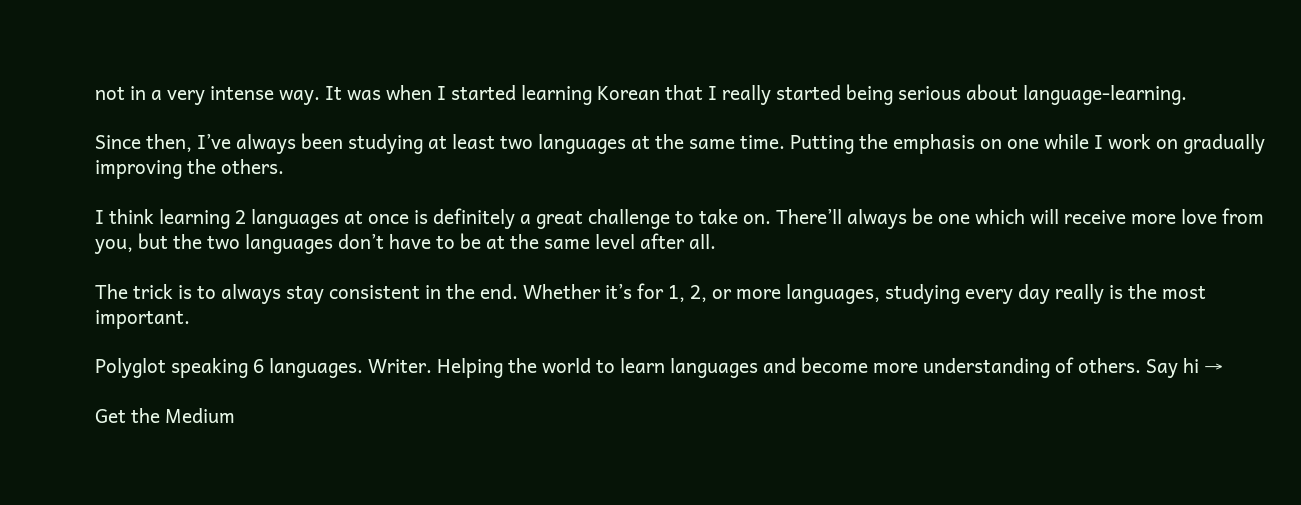not in a very intense way. It was when I started learning Korean that I really started being serious about language-learning.

Since then, I’ve always been studying at least two languages at the same time. Putting the emphasis on one while I work on gradually improving the others.

I think learning 2 languages at once is definitely a great challenge to take on. There’ll always be one which will receive more love from you, but the two languages don’t have to be at the same level after all.

The trick is to always stay consistent in the end. Whether it’s for 1, 2, or more languages, studying every day really is the most important.

Polyglot speaking 6 languages. Writer. Helping the world to learn languages and become more understanding of others. Say hi →

Get the Medium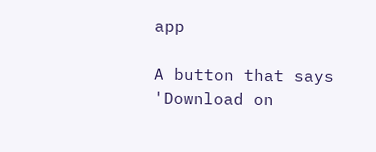app

A button that says 'Download on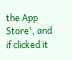the App Store', and if clicked it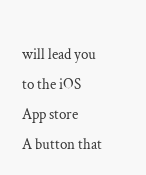will lead you to the iOS App store
A button that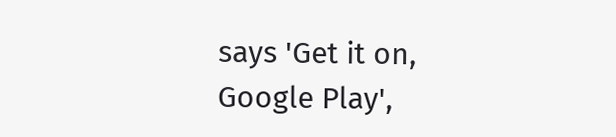says 'Get it on, Google Play',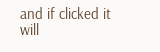and if clicked it will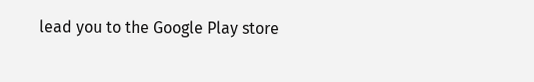lead you to the Google Play store